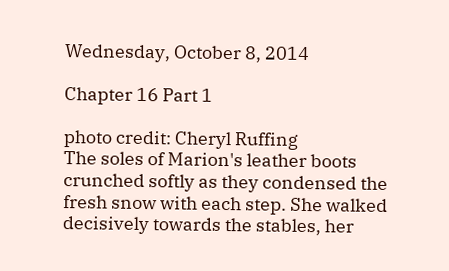Wednesday, October 8, 2014

Chapter 16 Part 1

photo credit: Cheryl Ruffing
The soles of Marion's leather boots crunched softly as they condensed the fresh snow with each step. She walked decisively towards the stables, her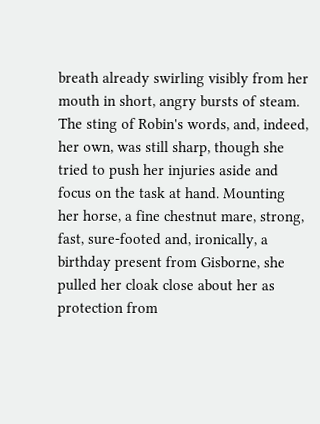breath already swirling visibly from her mouth in short, angry bursts of steam. The sting of Robin's words, and, indeed, her own, was still sharp, though she tried to push her injuries aside and focus on the task at hand. Mounting her horse, a fine chestnut mare, strong, fast, sure-footed and, ironically, a birthday present from Gisborne, she pulled her cloak close about her as protection from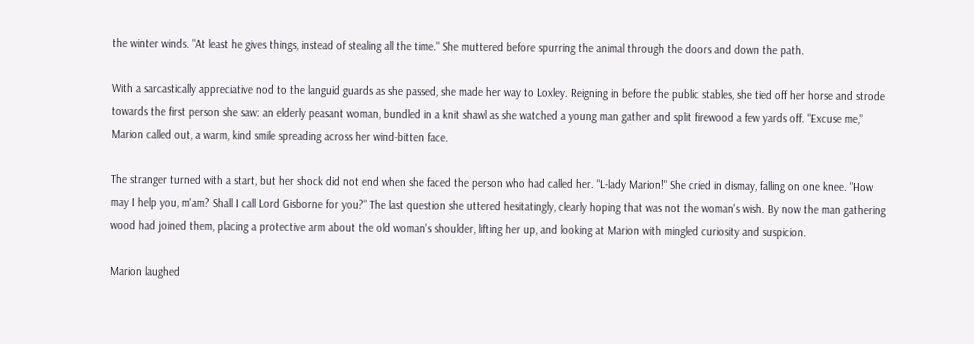the winter winds. "At least he gives things, instead of stealing all the time." She muttered before spurring the animal through the doors and down the path.

With a sarcastically appreciative nod to the languid guards as she passed, she made her way to Loxley. Reigning in before the public stables, she tied off her horse and strode towards the first person she saw: an elderly peasant woman, bundled in a knit shawl as she watched a young man gather and split firewood a few yards off. "Excuse me," Marion called out, a warm, kind smile spreading across her wind-bitten face.

The stranger turned with a start, but her shock did not end when she faced the person who had called her. "L-lady Marion!" She cried in dismay, falling on one knee. "How may I help you, m'am? Shall I call Lord Gisborne for you?" The last question she uttered hesitatingly, clearly hoping that was not the woman's wish. By now the man gathering wood had joined them, placing a protective arm about the old woman's shoulder, lifting her up, and looking at Marion with mingled curiosity and suspicion.

Marion laughed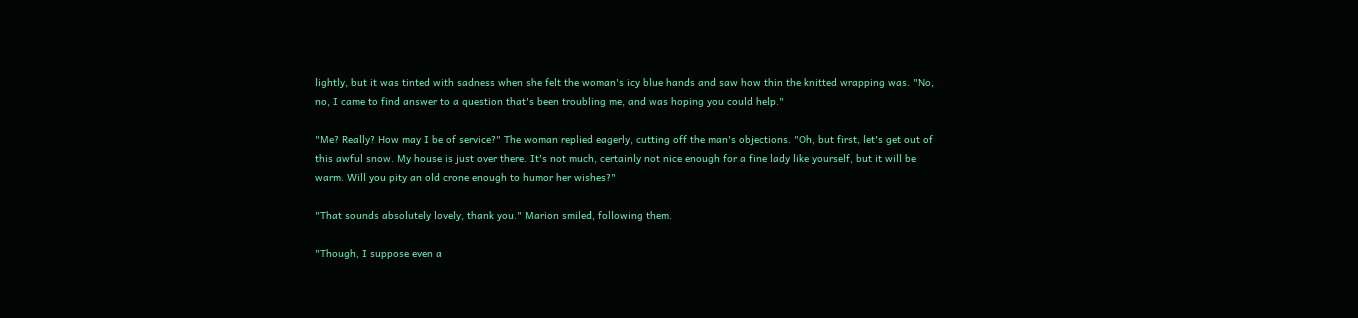lightly, but it was tinted with sadness when she felt the woman's icy blue hands and saw how thin the knitted wrapping was. "No, no, I came to find answer to a question that's been troubling me, and was hoping you could help."

"Me? Really? How may I be of service?" The woman replied eagerly, cutting off the man's objections. "Oh, but first, let's get out of this awful snow. My house is just over there. It's not much, certainly not nice enough for a fine lady like yourself, but it will be warm. Will you pity an old crone enough to humor her wishes?"

"That sounds absolutely lovely, thank you." Marion smiled, following them.

"Though, I suppose even a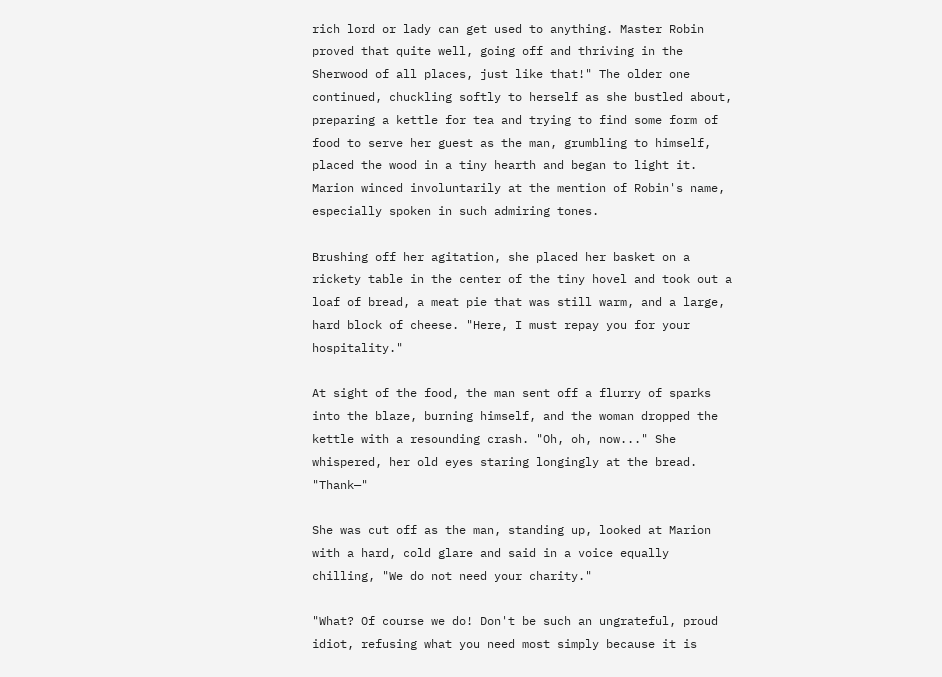rich lord or lady can get used to anything. Master Robin proved that quite well, going off and thriving in the Sherwood of all places, just like that!" The older one continued, chuckling softly to herself as she bustled about, preparing a kettle for tea and trying to find some form of food to serve her guest as the man, grumbling to himself, placed the wood in a tiny hearth and began to light it. Marion winced involuntarily at the mention of Robin's name, especially spoken in such admiring tones.

Brushing off her agitation, she placed her basket on a rickety table in the center of the tiny hovel and took out a loaf of bread, a meat pie that was still warm, and a large, hard block of cheese. "Here, I must repay you for your hospitality."

At sight of the food, the man sent off a flurry of sparks into the blaze, burning himself, and the woman dropped the kettle with a resounding crash. "Oh, oh, now..." She whispered, her old eyes staring longingly at the bread. "Thank—"

She was cut off as the man, standing up, looked at Marion with a hard, cold glare and said in a voice equally chilling, "We do not need your charity."

"What? Of course we do! Don't be such an ungrateful, proud idiot, refusing what you need most simply because it is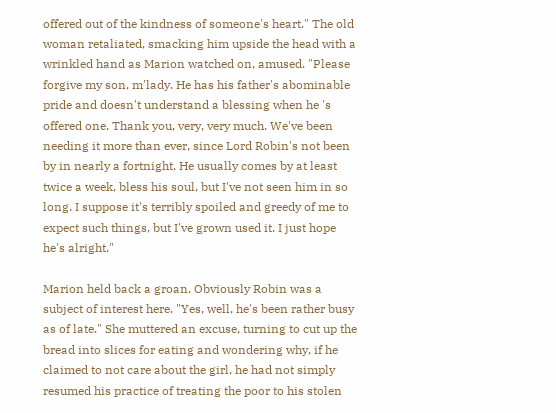offered out of the kindness of someone's heart." The old woman retaliated, smacking him upside the head with a wrinkled hand as Marion watched on, amused. "Please forgive my son, m'lady. He has his father's abominable pride and doesn't understand a blessing when he 's offered one. Thank you, very, very much. We've been needing it more than ever, since Lord Robin's not been by in nearly a fortnight. He usually comes by at least twice a week, bless his soul, but I've not seen him in so long. I suppose it's terribly spoiled and greedy of me to expect such things, but I've grown used it. I just hope he's alright."

Marion held back a groan. Obviously Robin was a subject of interest here. "Yes, well, he's been rather busy as of late." She muttered an excuse, turning to cut up the bread into slices for eating and wondering why, if he claimed to not care about the girl, he had not simply resumed his practice of treating the poor to his stolen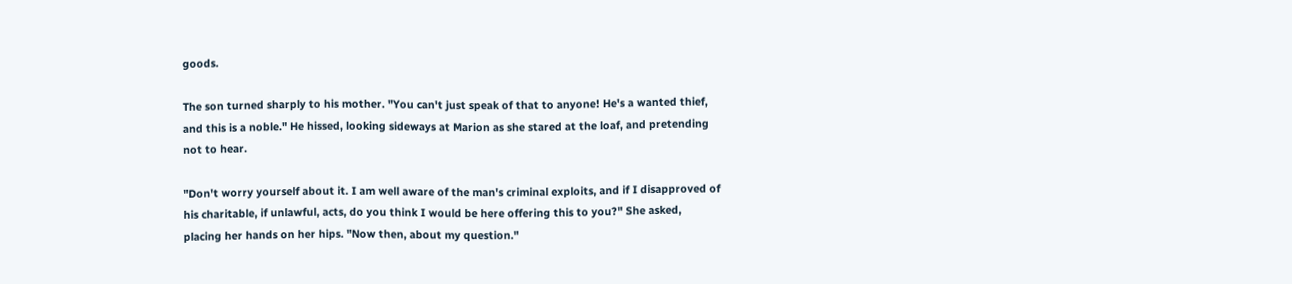goods.

The son turned sharply to his mother. "You can't just speak of that to anyone! He's a wanted thief, and this is a noble." He hissed, looking sideways at Marion as she stared at the loaf, and pretending not to hear.

"Don't worry yourself about it. I am well aware of the man's criminal exploits, and if I disapproved of his charitable, if unlawful, acts, do you think I would be here offering this to you?" She asked, placing her hands on her hips. "Now then, about my question."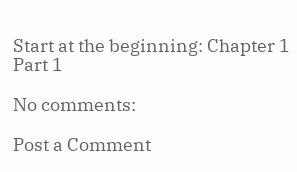Start at the beginning: Chapter 1 Part 1

No comments:

Post a Comment